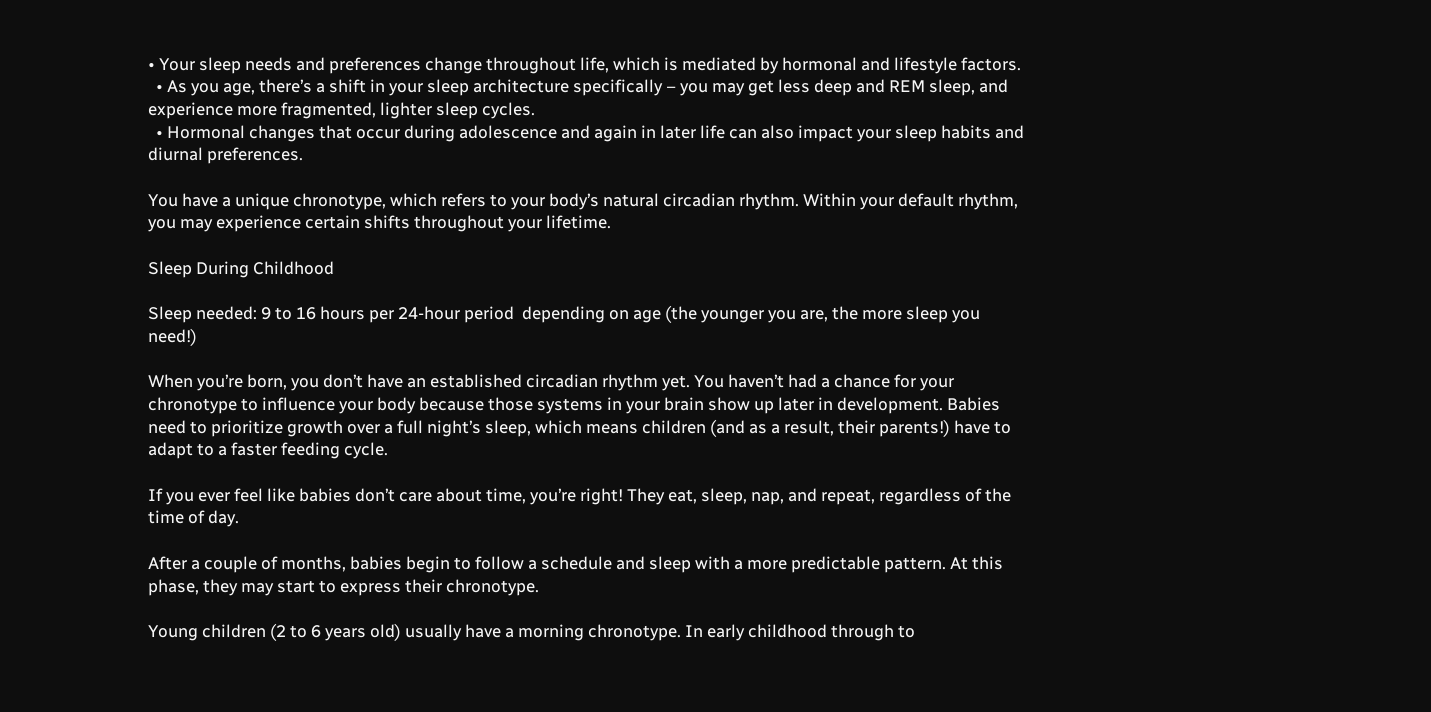• Your sleep needs and preferences change throughout life, which is mediated by hormonal and lifestyle factors.
  • As you age, there’s a shift in your sleep architecture specifically – you may get less deep and REM sleep, and experience more fragmented, lighter sleep cycles.
  • Hormonal changes that occur during adolescence and again in later life can also impact your sleep habits and diurnal preferences.

You have a unique chronotype, which refers to your body’s natural circadian rhythm. Within your default rhythm, you may experience certain shifts throughout your lifetime.

Sleep During Childhood

Sleep needed: 9 to 16 hours per 24-hour period  depending on age (the younger you are, the more sleep you need!)

When you’re born, you don’t have an established circadian rhythm yet. You haven’t had a chance for your chronotype to influence your body because those systems in your brain show up later in development. Babies need to prioritize growth over a full night’s sleep, which means children (and as a result, their parents!) have to adapt to a faster feeding cycle.

If you ever feel like babies don’t care about time, you’re right! They eat, sleep, nap, and repeat, regardless of the time of day.

After a couple of months, babies begin to follow a schedule and sleep with a more predictable pattern. At this phase, they may start to express their chronotype.

Young children (2 to 6 years old) usually have a morning chronotype. In early childhood through to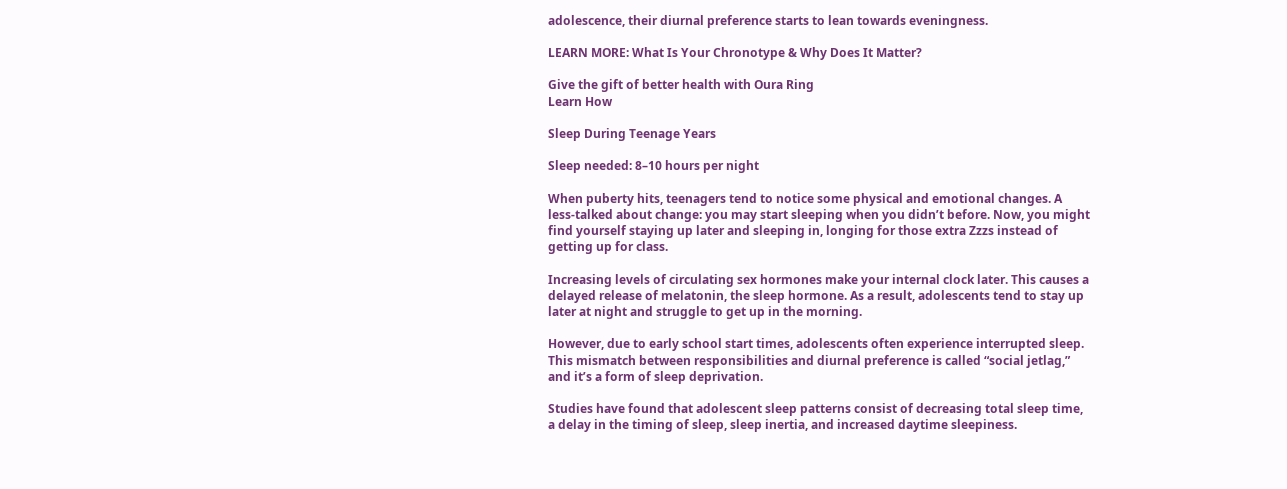adolescence, their diurnal preference starts to lean towards eveningness.

LEARN MORE: What Is Your Chronotype & Why Does It Matter?

Give the gift of better health with Oura Ring
Learn How

Sleep During Teenage Years

Sleep needed: 8–10 hours per night

When puberty hits, teenagers tend to notice some physical and emotional changes. A less-talked about change: you may start sleeping when you didn’t before. Now, you might find yourself staying up later and sleeping in, longing for those extra Zzzs instead of getting up for class.

Increasing levels of circulating sex hormones make your internal clock later. This causes a delayed release of melatonin, the sleep hormone. As a result, adolescents tend to stay up later at night and struggle to get up in the morning.

However, due to early school start times, adolescents often experience interrupted sleep. This mismatch between responsibilities and diurnal preference is called “social jetlag,” and it’s a form of sleep deprivation.

Studies have found that adolescent sleep patterns consist of decreasing total sleep time, a delay in the timing of sleep, sleep inertia, and increased daytime sleepiness.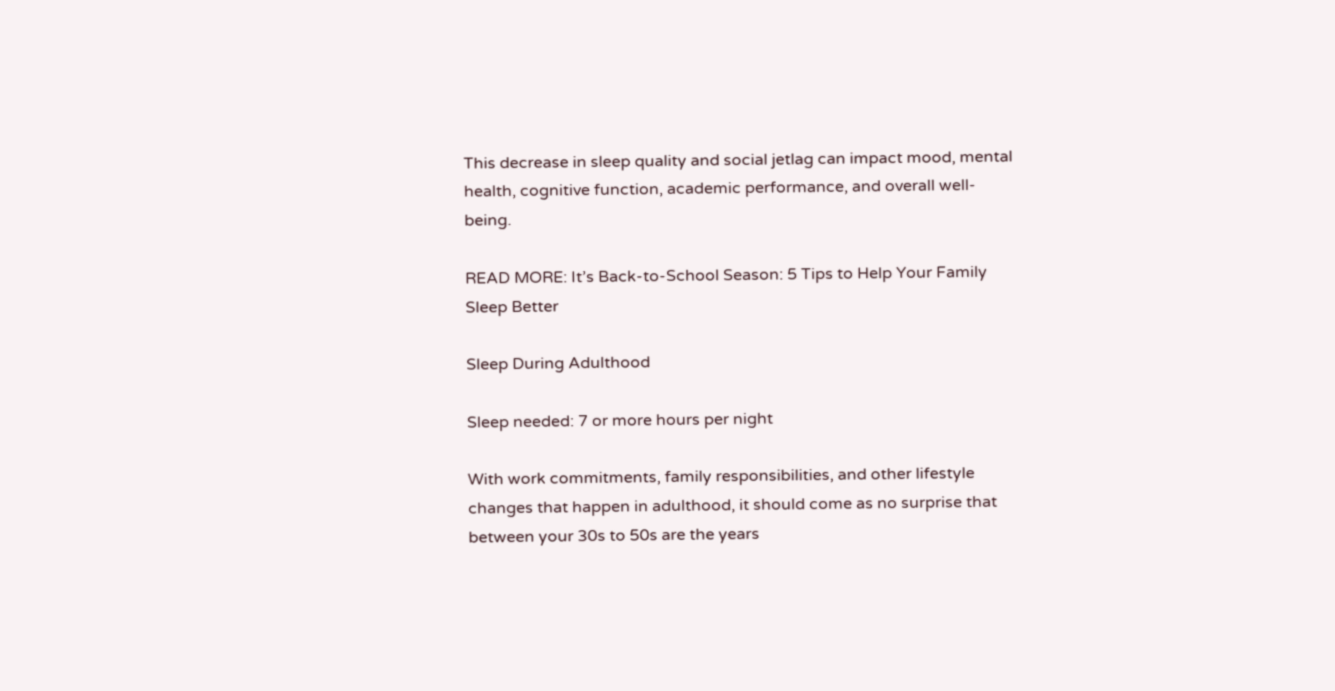This decrease in sleep quality and social jetlag can impact mood, mental health, cognitive function, academic performance, and overall well-being.

READ MORE: It’s Back-to-School Season: 5 Tips to Help Your Family Sleep Better

Sleep During Adulthood

Sleep needed: 7 or more hours per night

With work commitments, family responsibilities, and other lifestyle changes that happen in adulthood, it should come as no surprise that between your 30s to 50s are the years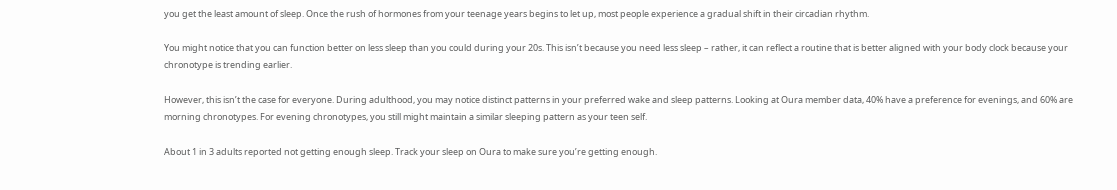you get the least amount of sleep. Once the rush of hormones from your teenage years begins to let up, most people experience a gradual shift in their circadian rhythm.

You might notice that you can function better on less sleep than you could during your 20s. This isn’t because you need less sleep – rather, it can reflect a routine that is better aligned with your body clock because your chronotype is trending earlier.

However, this isn’t the case for everyone. During adulthood, you may notice distinct patterns in your preferred wake and sleep patterns. Looking at Oura member data, 40% have a preference for evenings, and 60% are morning chronotypes. For evening chronotypes, you still might maintain a similar sleeping pattern as your teen self.

About 1 in 3 adults reported not getting enough sleep. Track your sleep on Oura to make sure you’re getting enough.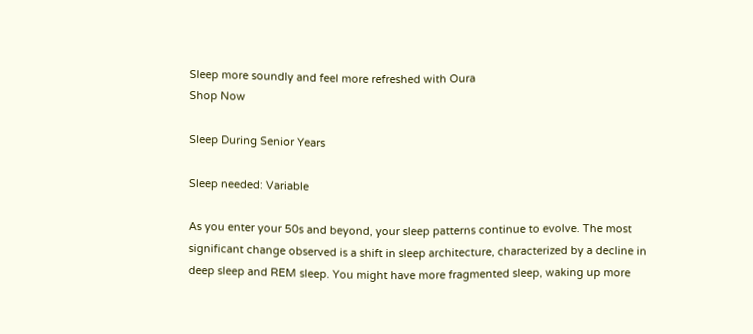Sleep more soundly and feel more refreshed with Oura
Shop Now

Sleep During Senior Years

Sleep needed: Variable

As you enter your 50s and beyond, your sleep patterns continue to evolve. The most significant change observed is a shift in sleep architecture, characterized by a decline in deep sleep and REM sleep. You might have more fragmented sleep, waking up more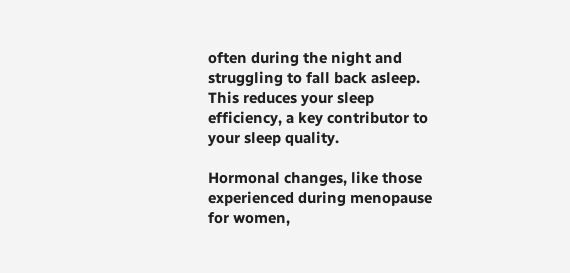often during the night and struggling to fall back asleep. This reduces your sleep efficiency, a key contributor to your sleep quality.

Hormonal changes, like those experienced during menopause for women,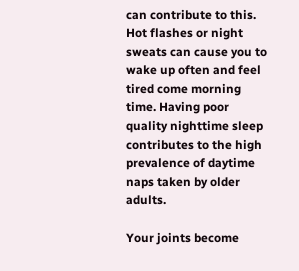can contribute to this. Hot flashes or night sweats can cause you to wake up often and feel tired come morning time. Having poor quality nighttime sleep contributes to the high prevalence of daytime naps taken by older adults.

Your joints become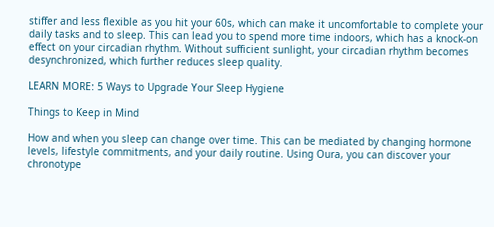stiffer and less flexible as you hit your 60s, which can make it uncomfortable to complete your daily tasks and to sleep. This can lead you to spend more time indoors, which has a knock-on effect on your circadian rhythm. Without sufficient sunlight, your circadian rhythm becomes desynchronized, which further reduces sleep quality.

LEARN MORE: 5 Ways to Upgrade Your Sleep Hygiene

Things to Keep in Mind

How and when you sleep can change over time. This can be mediated by changing hormone levels, lifestyle commitments, and your daily routine. Using Oura, you can discover your chronotype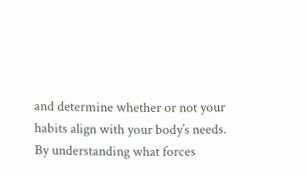and determine whether or not your habits align with your body’s needs. By understanding what forces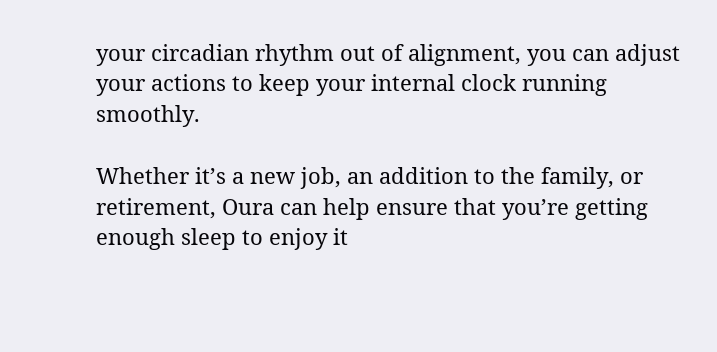your circadian rhythm out of alignment, you can adjust your actions to keep your internal clock running smoothly.

Whether it’s a new job, an addition to the family, or retirement, Oura can help ensure that you’re getting enough sleep to enjoy it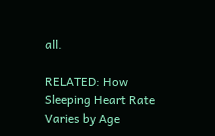all.

RELATED: How Sleeping Heart Rate Varies by Age